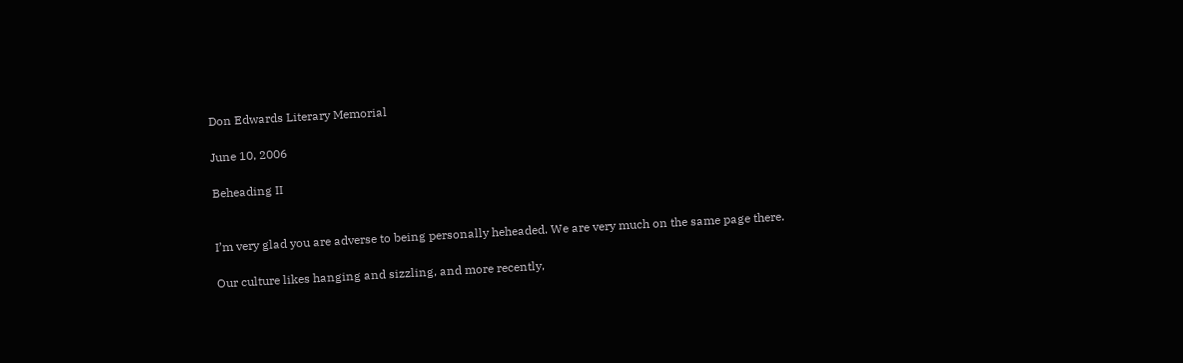Don Edwards Literary Memorial

June 10, 2006

Beheading II


I’m very glad you are adverse to being personally heheaded. We are very much on the same page there.

Our culture likes hanging and sizzling, and more recently,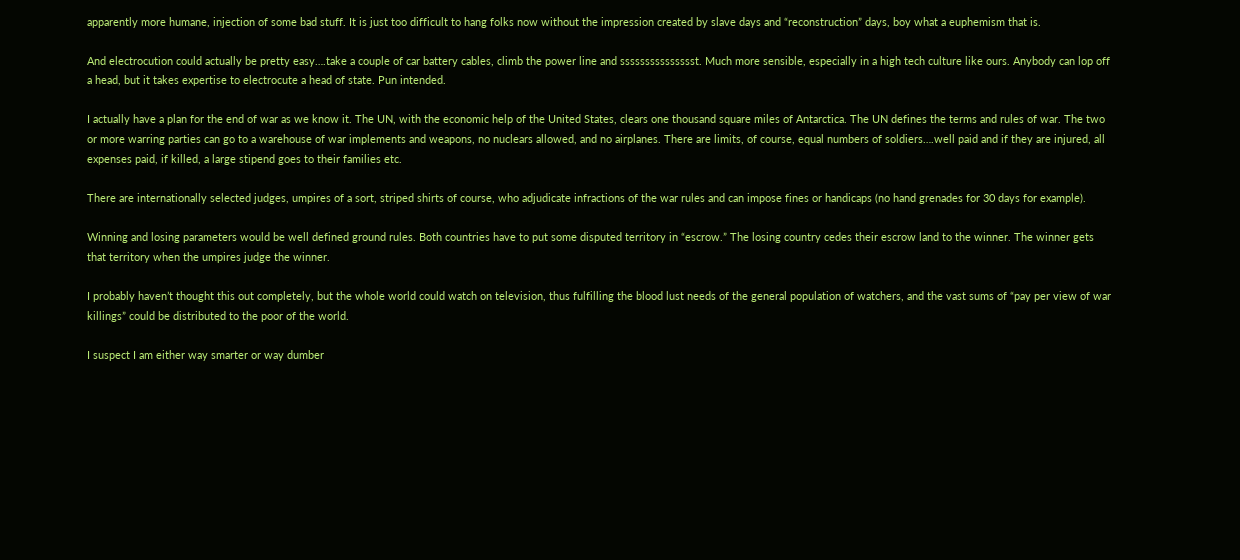apparently more humane, injection of some bad stuff. It is just too difficult to hang folks now without the impression created by slave days and “reconstruction” days, boy what a euphemism that is.

And electrocution could actually be pretty easy….take a couple of car battery cables, climb the power line and ssssssssssssssst. Much more sensible, especially in a high tech culture like ours. Anybody can lop off a head, but it takes expertise to electrocute a head of state. Pun intended.

I actually have a plan for the end of war as we know it. The UN, with the economic help of the United States, clears one thousand square miles of Antarctica. The UN defines the terms and rules of war. The two or more warring parties can go to a warehouse of war implements and weapons, no nuclears allowed, and no airplanes. There are limits, of course, equal numbers of soldiers….well paid and if they are injured, all expenses paid, if killed, a large stipend goes to their families etc.

There are internationally selected judges, umpires of a sort, striped shirts of course, who adjudicate infractions of the war rules and can impose fines or handicaps (no hand grenades for 30 days for example).

Winning and losing parameters would be well defined ground rules. Both countries have to put some disputed territory in “escrow.” The losing country cedes their escrow land to the winner. The winner gets that territory when the umpires judge the winner.

I probably haven’t thought this out completely, but the whole world could watch on television, thus fulfilling the blood lust needs of the general population of watchers, and the vast sums of “pay per view of war killings” could be distributed to the poor of the world.

I suspect I am either way smarter or way dumber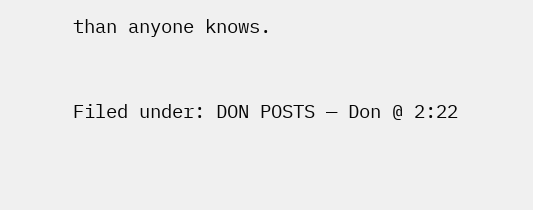than anyone knows.


Filed under: DON POSTS — Don @ 2:22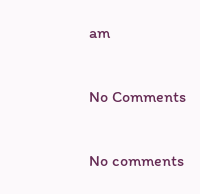am

No Comments

No comments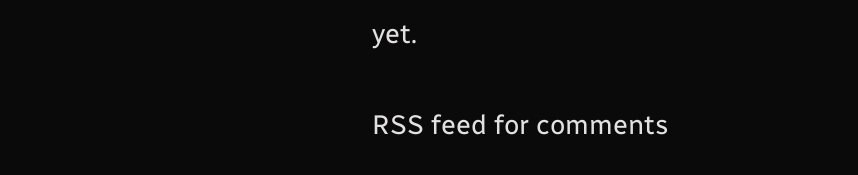yet.

RSS feed for comments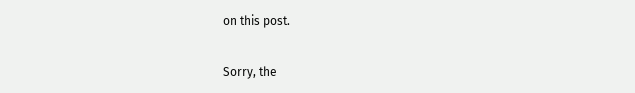on this post.

Sorry, the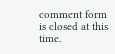comment form is closed at this time.